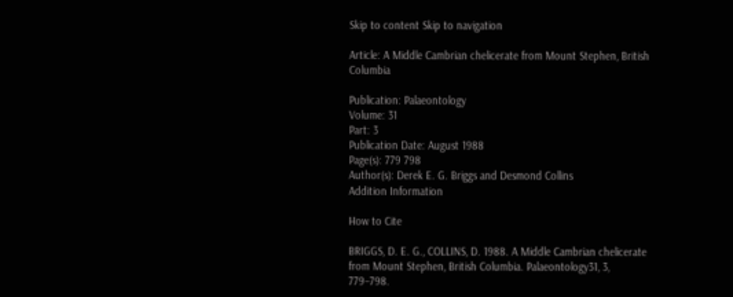Skip to content Skip to navigation

Article: A Middle Cambrian chelicerate from Mount Stephen, British Columbia

Publication: Palaeontology
Volume: 31
Part: 3
Publication Date: August 1988
Page(s): 779 798
Author(s): Derek E. G. Briggs and Desmond Collins
Addition Information

How to Cite

BRIGGS, D. E. G., COLLINS, D. 1988. A Middle Cambrian chelicerate from Mount Stephen, British Columbia. Palaeontology31, 3, 779–798.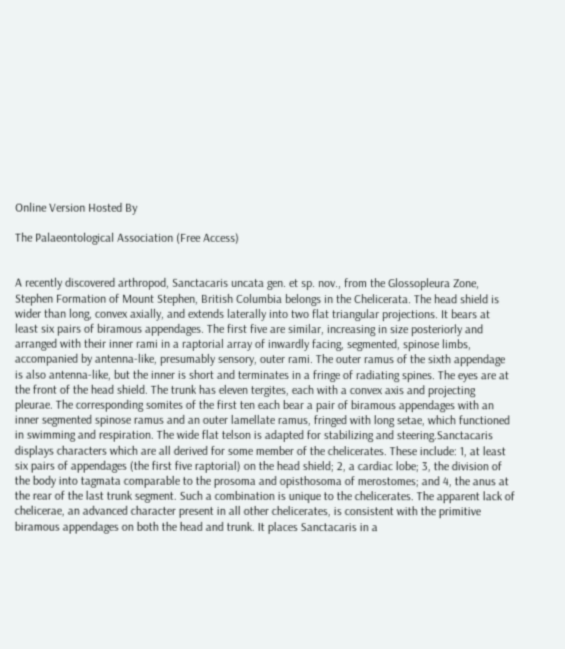Online Version Hosted By

The Palaeontological Association (Free Access)


A recently discovered arthropod, Sanctacaris uncata gen. et sp. nov., from the Glossopleura Zone, Stephen Formation of Mount Stephen, British Columbia belongs in the Chelicerata. The head shield is wider than long, convex axially, and extends laterally into two flat triangular projections. It bears at least six pairs of biramous appendages. The first five are similar, increasing in size posteriorly and arranged with their inner rami in a raptorial array of inwardly facing, segmented, spinose limbs, accompanied by antenna-like, presumably sensory, outer rami. The outer ramus of the sixth appendage is also antenna-like, but the inner is short and terminates in a fringe of radiating spines. The eyes are at the front of the head shield. The trunk has eleven tergites, each with a convex axis and projecting pleurae. The corresponding somites of the first ten each bear a pair of biramous appendages with an inner segmented spinose ramus and an outer lamellate ramus, fringed with long setae, which functioned in swimming and respiration. The wide flat telson is adapted for stabilizing and steering.Sanctacaris displays characters which are all derived for some member of the chelicerates. These include: 1, at least six pairs of appendages (the first five raptorial) on the head shield; 2, a cardiac lobe; 3, the division of the body into tagmata comparable to the prosoma and opisthosoma of merostomes; and 4, the anus at the rear of the last trunk segment. Such a combination is unique to the chelicerates. The apparent lack of chelicerae, an advanced character present in all other chelicerates, is consistent with the primitive biramous appendages on both the head and trunk. It places Sanctacaris in a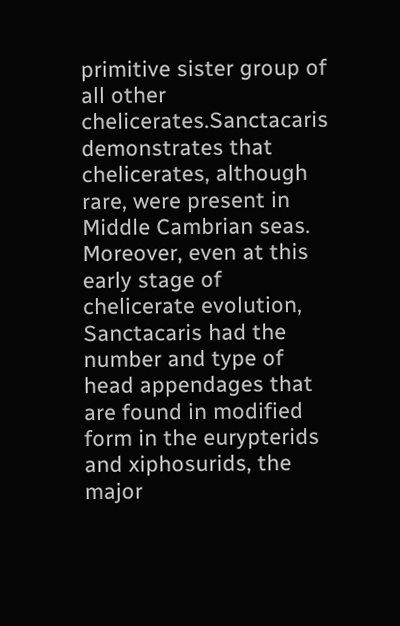primitive sister group of all other chelicerates.Sanctacaris demonstrates that chelicerates, although rare, were present in Middle Cambrian seas. Moreover, even at this early stage of chelicerate evolution, Sanctacaris had the number and type of head appendages that are found in modified form in the eurypterids and xiphosurids, the major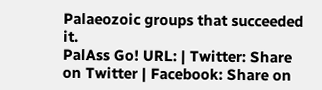Palaeozoic groups that succeeded it.
PalAss Go! URL: | Twitter: Share on Twitter | Facebook: Share on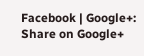Facebook | Google+: Share on Google+